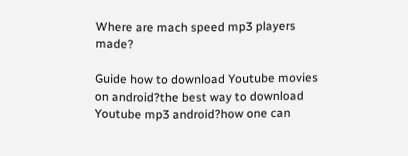Where are mach speed mp3 players made?

Guide how to download Youtube movies on android?the best way to download Youtube mp3 android?how one can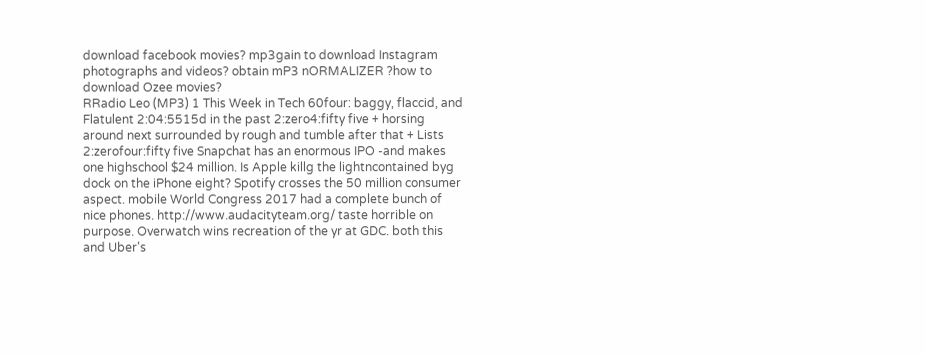download facebook movies? mp3gain to download Instagram photographs and videos? obtain mP3 nORMALIZER ?how to download Ozee movies?
RRadio Leo (MP3) 1 This Week in Tech 60four: baggy, flaccid, and Flatulent 2:04:5515d in the past 2:zero4:fifty five + horsing around next surrounded by rough and tumble after that + Lists 2:zerofour:fifty five Snapchat has an enormous IPO -and makes one highschool $24 million. Is Apple killg the lightncontained byg dock on the iPhone eight? Spotify crosses the 50 million consumer aspect. mobile World Congress 2017 had a complete bunch of nice phones. http://www.audacityteam.org/ taste horrible on purpose. Overwatch wins recreation of the yr at GDC. both this and Uber's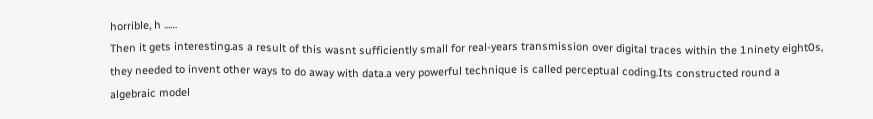horrible, h ...…
Then it gets interesting.as a result of this wasnt sufficiently small for real-years transmission over digital traces within the 1ninety eight0s, they needed to invent other ways to do away with data.a very powerful technique is called perceptual coding.Its constructed round a algebraic model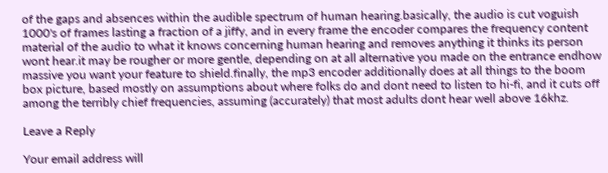of the gaps and absences within the audible spectrum of human hearing.basically, the audio is cut voguish 1000's of frames lasting a fraction of a jiffy, and in every frame the encoder compares the frequency content material of the audio to what it knows concerning human hearing and removes anything it thinks its person wont hear.it may be rougher or more gentle, depending on at all alternative you made on the entrance endhow massive you want your feature to shield.finally, the mp3 encoder additionally does at all things to the boom box picture, based mostly on assumptions about where folks do and dont need to listen to hi-fi, and it cuts off among the terribly chief frequencies, assuming (accurately) that most adults dont hear well above 16khz.

Leave a Reply

Your email address will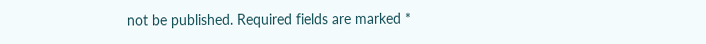not be published. Required fields are marked *